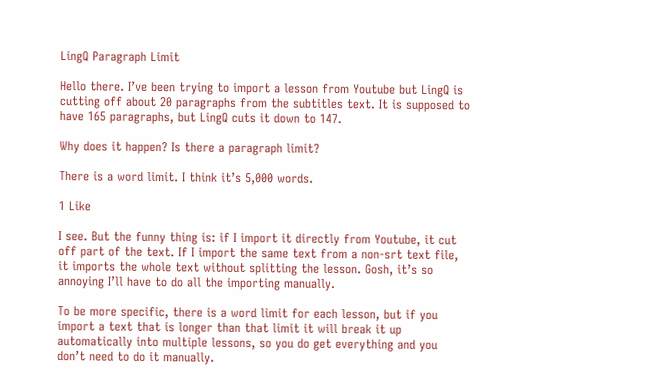LingQ Paragraph Limit

Hello there. I’ve been trying to import a lesson from Youtube but LingQ is cutting off about 20 paragraphs from the subtitles text. It is supposed to have 165 paragraphs, but LingQ cuts it down to 147.

Why does it happen? Is there a paragraph limit?

There is a word limit. I think it’s 5,000 words.

1 Like

I see. But the funny thing is: if I import it directly from Youtube, it cut off part of the text. If I import the same text from a non-srt text file, it imports the whole text without splitting the lesson. Gosh, it’s so annoying I’ll have to do all the importing manually.

To be more specific, there is a word limit for each lesson, but if you import a text that is longer than that limit it will break it up automatically into multiple lessons, so you do get everything and you don’t need to do it manually.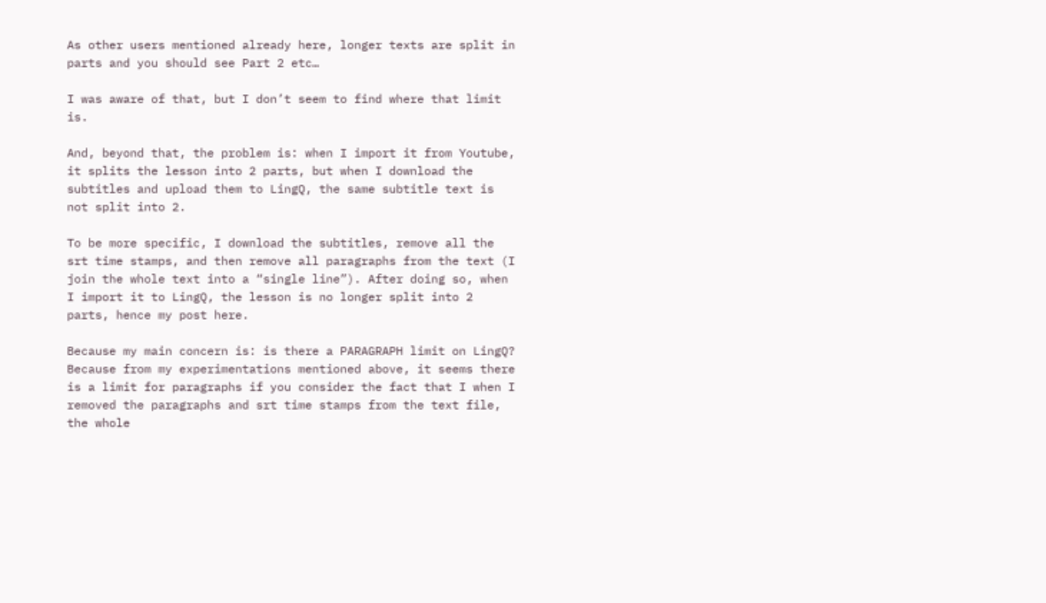As other users mentioned already here, longer texts are split in parts and you should see Part 2 etc…

I was aware of that, but I don’t seem to find where that limit is.

And, beyond that, the problem is: when I import it from Youtube, it splits the lesson into 2 parts, but when I download the subtitles and upload them to LingQ, the same subtitle text is not split into 2.

To be more specific, I download the subtitles, remove all the srt time stamps, and then remove all paragraphs from the text (I join the whole text into a “single line”). After doing so, when I import it to LingQ, the lesson is no longer split into 2 parts, hence my post here.

Because my main concern is: is there a PARAGRAPH limit on LingQ? Because from my experimentations mentioned above, it seems there is a limit for paragraphs if you consider the fact that I when I removed the paragraphs and srt time stamps from the text file, the whole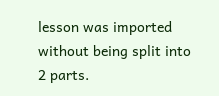lesson was imported without being split into 2 parts.